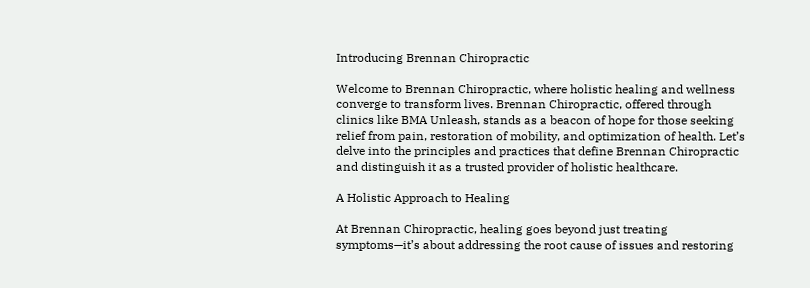Introducing Brennan Chiropractic

Welcome to Brennan Chiropractic, where holistic healing and wellness converge to transform lives. Brennan Chiropractic, offered through clinics like BMA Unleash, stands as a beacon of hope for those seeking relief from pain, restoration of mobility, and optimization of health. Let’s delve into the principles and practices that define Brennan Chiropractic and distinguish it as a trusted provider of holistic healthcare.

A Holistic Approach to Healing

At Brennan Chiropractic, healing goes beyond just treating symptoms—it’s about addressing the root cause of issues and restoring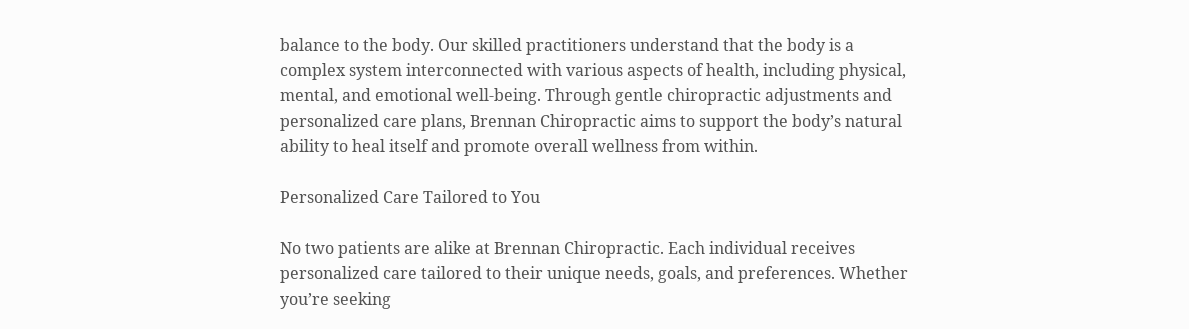balance to the body. Our skilled practitioners understand that the body is a complex system interconnected with various aspects of health, including physical, mental, and emotional well-being. Through gentle chiropractic adjustments and personalized care plans, Brennan Chiropractic aims to support the body’s natural ability to heal itself and promote overall wellness from within.

Personalized Care Tailored to You

No two patients are alike at Brennan Chiropractic. Each individual receives personalized care tailored to their unique needs, goals, and preferences. Whether you’re seeking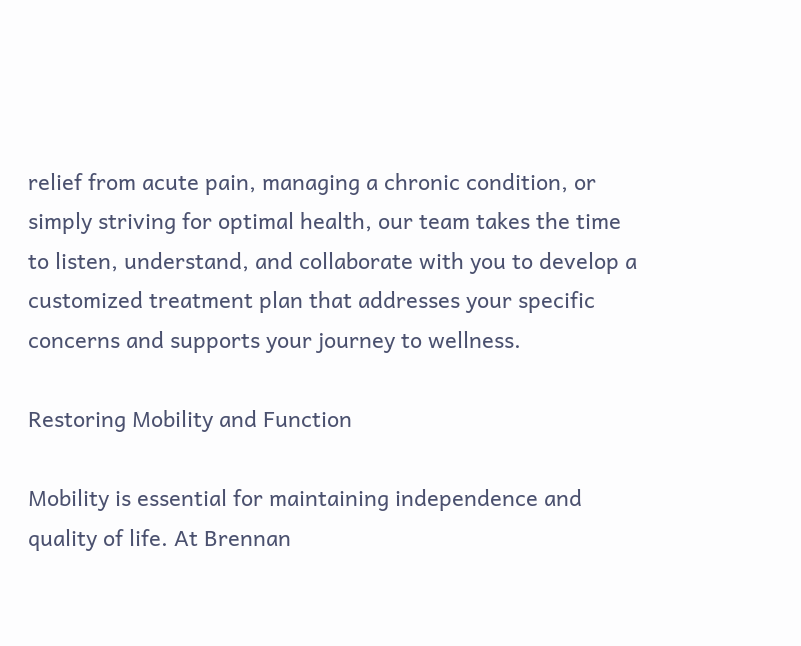relief from acute pain, managing a chronic condition, or simply striving for optimal health, our team takes the time to listen, understand, and collaborate with you to develop a customized treatment plan that addresses your specific concerns and supports your journey to wellness.

Restoring Mobility and Function

Mobility is essential for maintaining independence and quality of life. At Brennan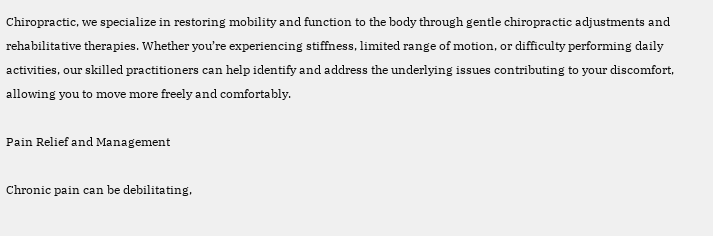Chiropractic, we specialize in restoring mobility and function to the body through gentle chiropractic adjustments and rehabilitative therapies. Whether you’re experiencing stiffness, limited range of motion, or difficulty performing daily activities, our skilled practitioners can help identify and address the underlying issues contributing to your discomfort, allowing you to move more freely and comfortably.

Pain Relief and Management

Chronic pain can be debilitating,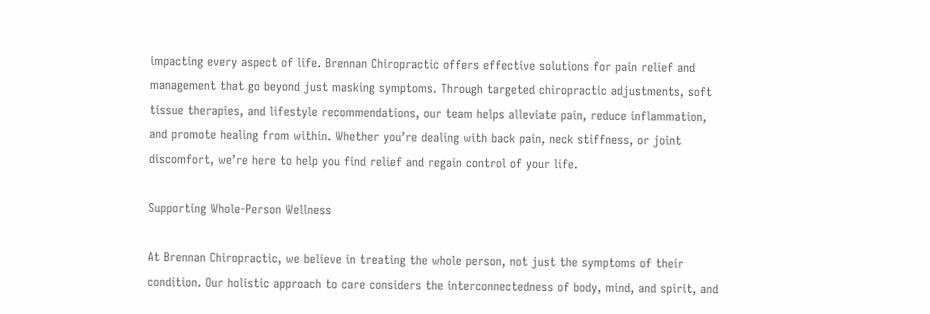impacting every aspect of life. Brennan Chiropractic offers effective solutions for pain relief and management that go beyond just masking symptoms. Through targeted chiropractic adjustments, soft tissue therapies, and lifestyle recommendations, our team helps alleviate pain, reduce inflammation, and promote healing from within. Whether you’re dealing with back pain, neck stiffness, or joint discomfort, we’re here to help you find relief and regain control of your life.

Supporting Whole-Person Wellness

At Brennan Chiropractic, we believe in treating the whole person, not just the symptoms of their condition. Our holistic approach to care considers the interconnectedness of body, mind, and spirit, and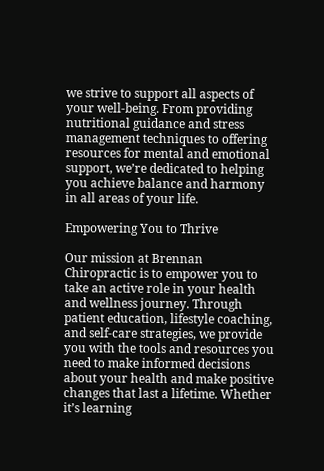we strive to support all aspects of your well-being. From providing nutritional guidance and stress management techniques to offering resources for mental and emotional support, we’re dedicated to helping you achieve balance and harmony in all areas of your life.

Empowering You to Thrive

Our mission at Brennan Chiropractic is to empower you to take an active role in your health and wellness journey. Through patient education, lifestyle coaching, and self-care strategies, we provide you with the tools and resources you need to make informed decisions about your health and make positive changes that last a lifetime. Whether it’s learning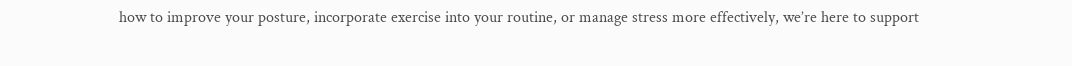how to improve your posture, incorporate exercise into your routine, or manage stress more effectively, we’re here to support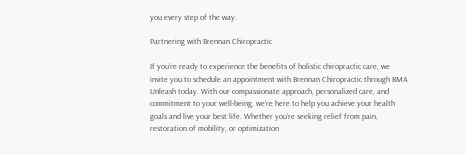you every step of the way.

Partnering with Brennan Chiropractic

If you’re ready to experience the benefits of holistic chiropractic care, we invite you to schedule an appointment with Brennan Chiropractic through BMA Unleash today. With our compassionate approach, personalized care, and commitment to your well-being, we’re here to help you achieve your health goals and live your best life. Whether you’re seeking relief from pain, restoration of mobility, or optimization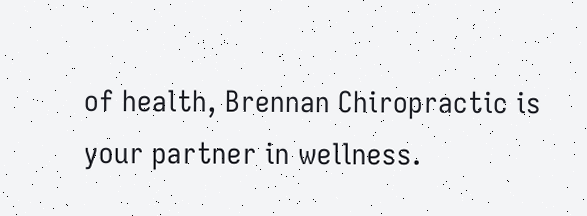of health, Brennan Chiropractic is your partner in wellness.